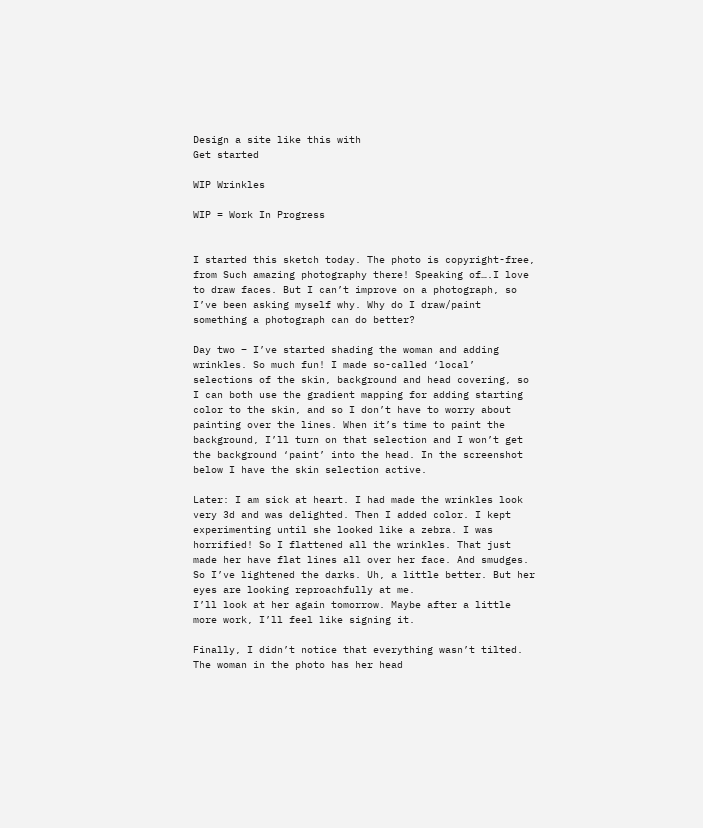Design a site like this with
Get started

WIP Wrinkles

WIP = Work In Progress


I started this sketch today. The photo is copyright-free, from Such amazing photography there! Speaking of….I love to draw faces. But I can’t improve on a photograph, so I’ve been asking myself why. Why do I draw/paint something a photograph can do better?

Day two – I’ve started shading the woman and adding wrinkles. So much fun! I made so-called ‘local’ selections of the skin, background and head covering, so I can both use the gradient mapping for adding starting color to the skin, and so I don’t have to worry about painting over the lines. When it’s time to paint the background, I’ll turn on that selection and I won’t get the background ‘paint’ into the head. In the screenshot below I have the skin selection active.

Later: I am sick at heart. I had made the wrinkles look very 3d and was delighted. Then I added color. I kept experimenting until she looked like a zebra. I was horrified! So I flattened all the wrinkles. That just made her have flat lines all over her face. And smudges. So I’ve lightened the darks. Uh, a little better. But her eyes are looking reproachfully at me.
I’ll look at her again tomorrow. Maybe after a little more work, I’ll feel like signing it.

Finally, I didn’t notice that everything wasn’t tilted. The woman in the photo has her head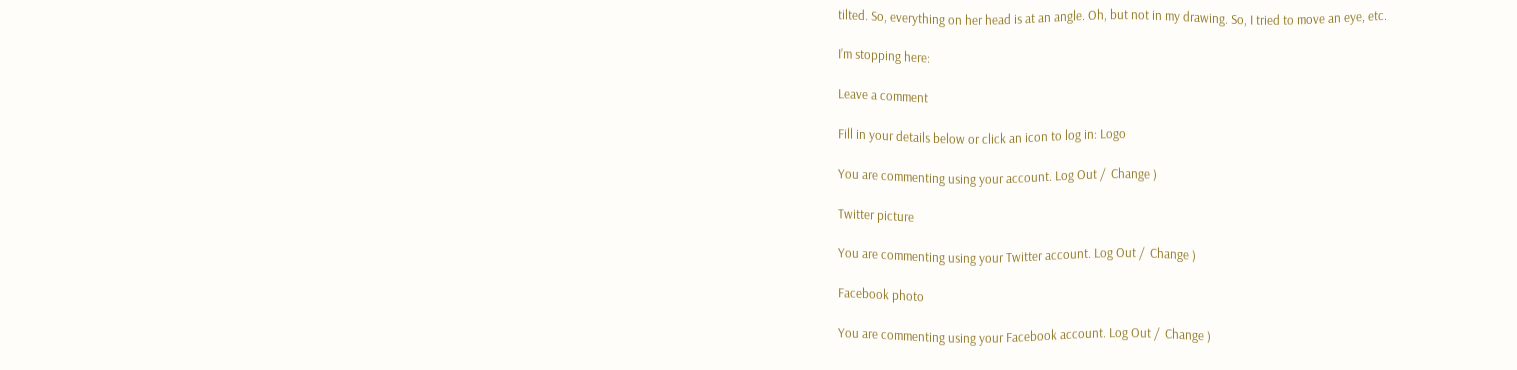tilted. So, everything on her head is at an angle. Oh, but not in my drawing. So, I tried to move an eye, etc.

I’m stopping here:

Leave a comment

Fill in your details below or click an icon to log in: Logo

You are commenting using your account. Log Out /  Change )

Twitter picture

You are commenting using your Twitter account. Log Out /  Change )

Facebook photo

You are commenting using your Facebook account. Log Out /  Change )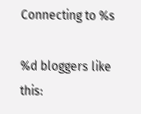Connecting to %s

%d bloggers like this: